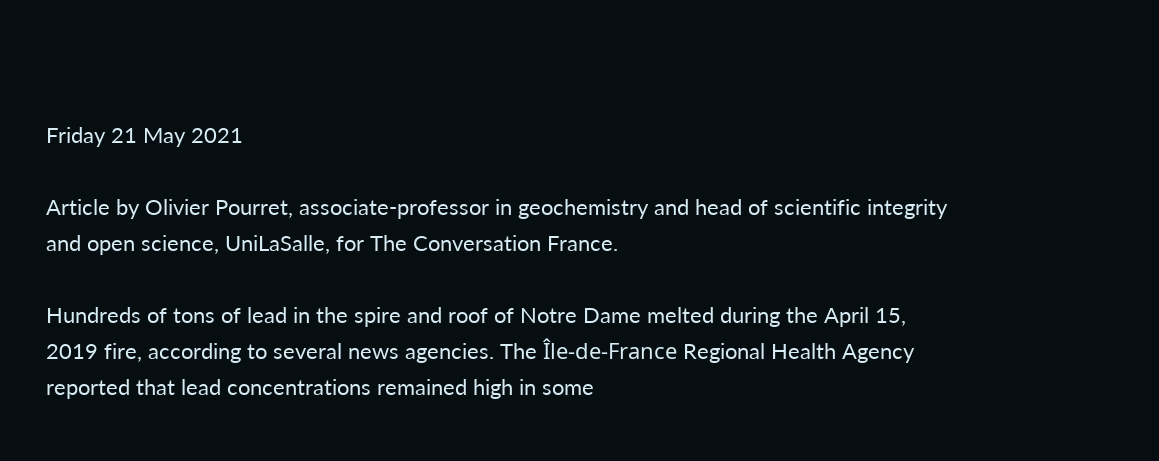Friday 21 May 2021

Article by Olivier Pourret, associate-professor in geochemistry and head of scientific integrity and open science, UniLaSalle, for The Conversation France.

Hundreds of tons of lead in the spire and roof of Notre Dame melted during the April 15, 2019 fire, according to several news agencies. The Île-de-France Regional Health Agency reported that lead concentrations remained high in some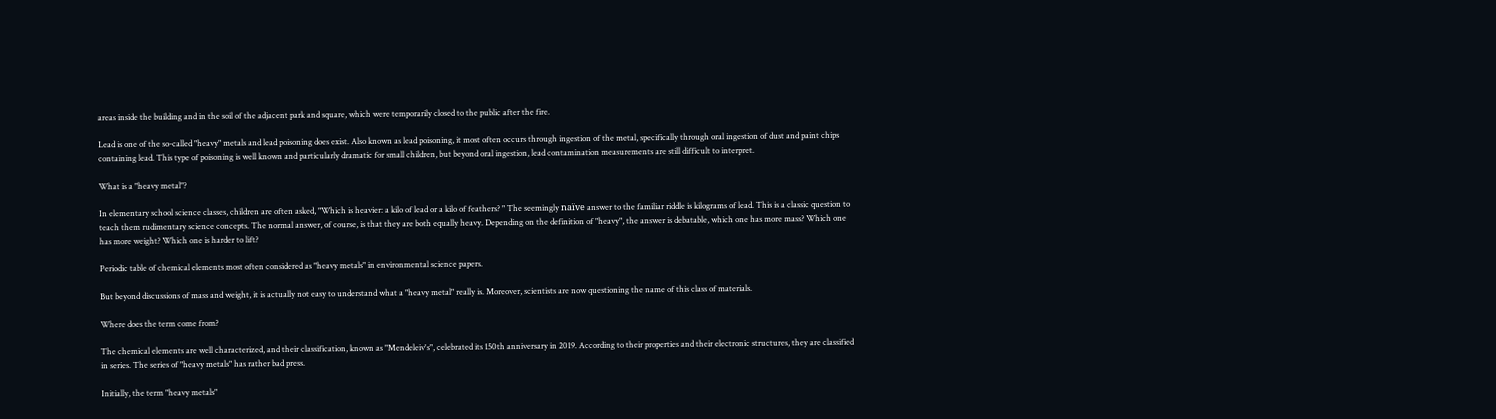areas inside the building and in the soil of the adjacent park and square, which were temporarily closed to the public after the fire.

Lead is one of the so-called "heavy" metals and lead poisoning does exist. Also known as lead poisoning, it most often occurs through ingestion of the metal, specifically through oral ingestion of dust and paint chips containing lead. This type of poisoning is well known and particularly dramatic for small children, but beyond oral ingestion, lead contamination measurements are still difficult to interpret.

What is a "heavy metal"?

In elementary school science classes, children are often asked, "Which is heavier: a kilo of lead or a kilo of feathers? " The seemingly naïve answer to the familiar riddle is kilograms of lead. This is a classic question to teach them rudimentary science concepts. The normal answer, of course, is that they are both equally heavy. Depending on the definition of "heavy", the answer is debatable, which one has more mass? Which one has more weight? Which one is harder to lift?

Periodic table of chemical elements most often considered as "heavy metals" in environmental science papers.

But beyond discussions of mass and weight, it is actually not easy to understand what a "heavy metal" really is. Moreover, scientists are now questioning the name of this class of materials.

Where does the term come from?

The chemical elements are well characterized, and their classification, known as "Mendeleiv's", celebrated its 150th anniversary in 2019. According to their properties and their electronic structures, they are classified in series. The series of "heavy metals" has rather bad press.

Initially, the term "heavy metals"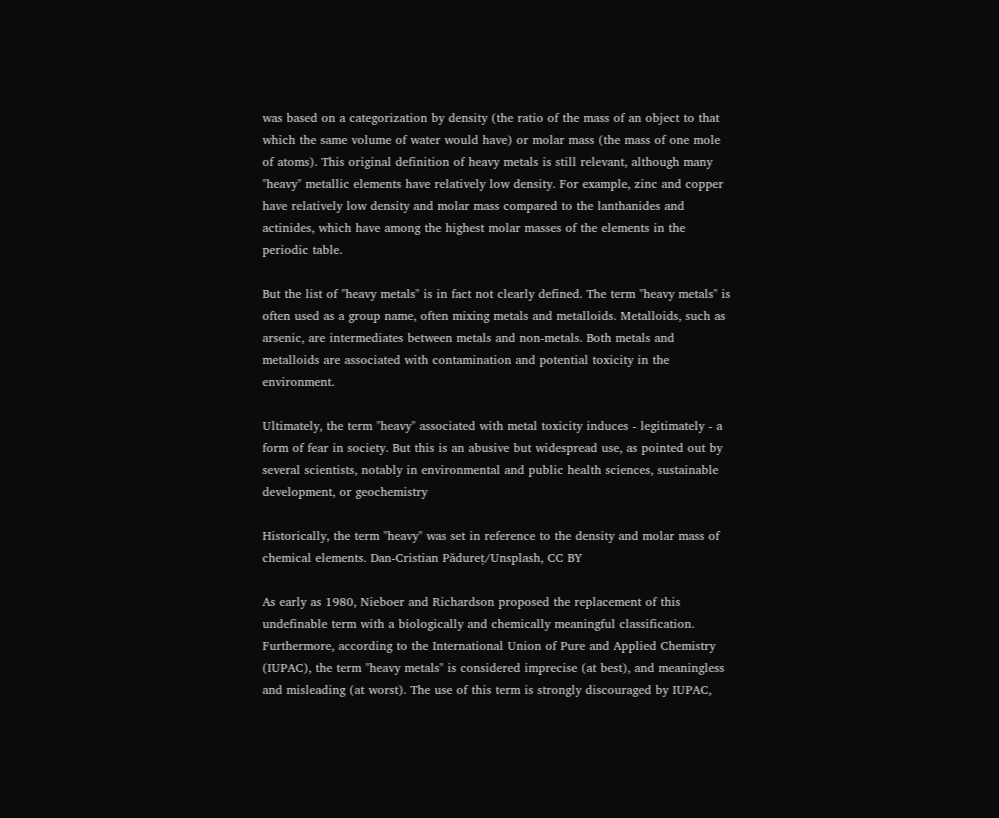was based on a categorization by density (the ratio of the mass of an object to that which the same volume of water would have) or molar mass (the mass of one mole of atoms). This original definition of heavy metals is still relevant, although many "heavy" metallic elements have relatively low density. For example, zinc and copper have relatively low density and molar mass compared to the lanthanides and actinides, which have among the highest molar masses of the elements in the periodic table.

But the list of "heavy metals" is in fact not clearly defined. The term "heavy metals" is often used as a group name, often mixing metals and metalloids. Metalloids, such as arsenic, are intermediates between metals and non-metals. Both metals and metalloids are associated with contamination and potential toxicity in the environment.

Ultimately, the term "heavy" associated with metal toxicity induces - legitimately - a form of fear in society. But this is an abusive but widespread use, as pointed out by several scientists, notably in environmental and public health sciences, sustainable development, or geochemistry

Historically, the term "heavy" was set in reference to the density and molar mass of chemical elements. Dan-Cristian Pădureț/Unsplash, CC BY

As early as 1980, Nieboer and Richardson proposed the replacement of this undefinable term with a biologically and chemically meaningful classification. Furthermore, according to the International Union of Pure and Applied Chemistry (IUPAC), the term "heavy metals" is considered imprecise (at best), and meaningless and misleading (at worst). The use of this term is strongly discouraged by IUPAC,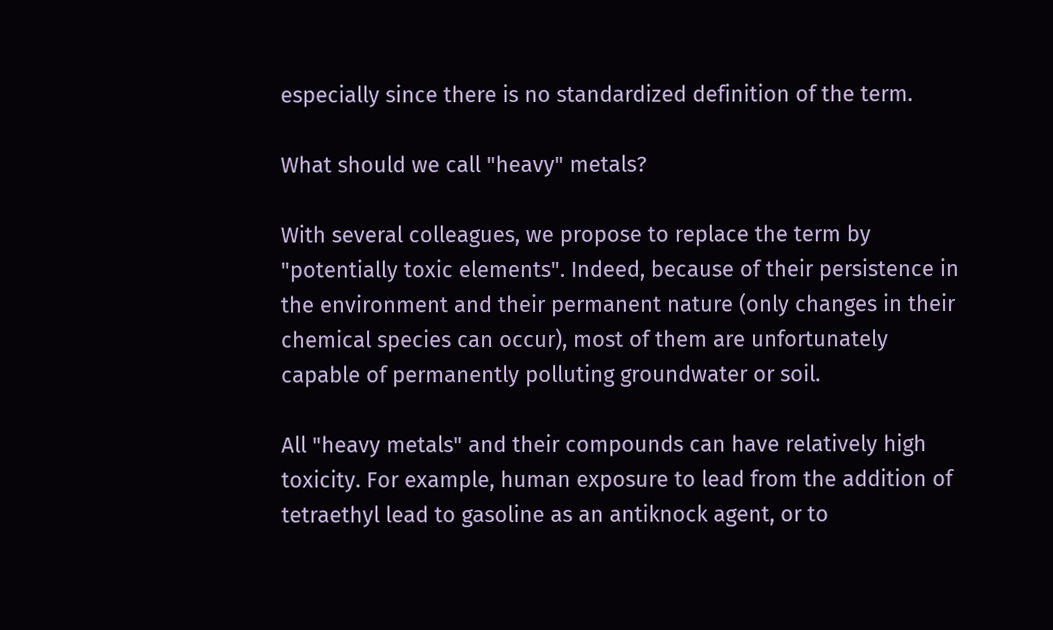especially since there is no standardized definition of the term.

What should we call "heavy" metals?

With several colleagues, we propose to replace the term by "potentially toxic elements". Indeed, because of their persistence in the environment and their permanent nature (only changes in their chemical species can occur), most of them are unfortunately capable of permanently polluting groundwater or soil.

All "heavy metals" and their compounds can have relatively high toxicity. For example, human exposure to lead from the addition of tetraethyl lead to gasoline as an antiknock agent, or to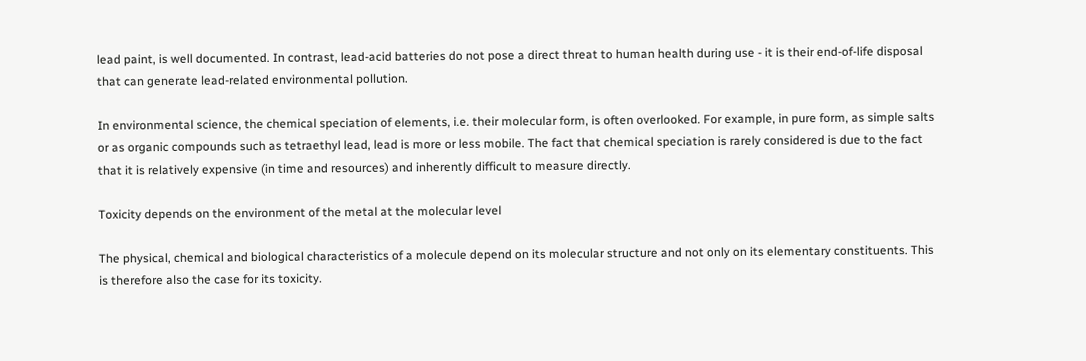lead paint, is well documented. In contrast, lead-acid batteries do not pose a direct threat to human health during use - it is their end-of-life disposal that can generate lead-related environmental pollution.

In environmental science, the chemical speciation of elements, i.e. their molecular form, is often overlooked. For example, in pure form, as simple salts or as organic compounds such as tetraethyl lead, lead is more or less mobile. The fact that chemical speciation is rarely considered is due to the fact that it is relatively expensive (in time and resources) and inherently difficult to measure directly.

Toxicity depends on the environment of the metal at the molecular level

The physical, chemical and biological characteristics of a molecule depend on its molecular structure and not only on its elementary constituents. This is therefore also the case for its toxicity.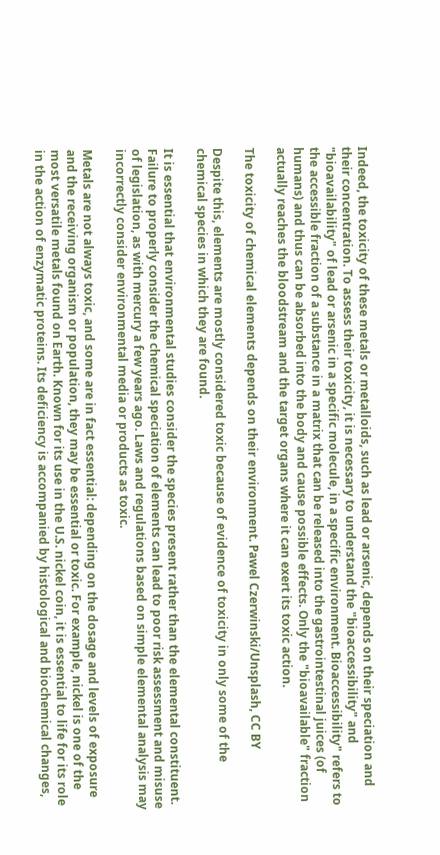Indeed, the toxicity of these metals or metalloids, such as lead or arsenic, depends on their speciation and their concentration. To assess their toxicity, it is necessary to understand the "bioaccessibility" and "bioavailability" of lead or arsenic in a specific molecule, in a specific environment. Bioaccessibility" refers to the accessible fraction of a substance in a matrix that can be released into the gastrointestinal juices (of humans) and thus can be absorbed into the body and cause possible effects. Only the "bioavailable" fraction actually reaches the bloodstream and the target organs where it can exert its toxic action.

The toxicity of chemical elements depends on their environment. Pawel Czerwinski/Unsplash, CC BY

Despite this, elements are mostly considered toxic because of evidence of toxicity in only some of the chemical species in which they are found.

It is essential that environmental studies consider the species present rather than the elemental constituent. Failure to properly consider the chemical speciation of elements can lead to poor risk assessment and misuse of legislation, as with mercury a few years ago. Laws and regulations based on simple elemental analysis may incorrectly consider environmental media or products as toxic.

Metals are not always toxic, and some are in fact essential: depending on the dosage and levels of exposure and the receiving organism or population, they may be essential or toxic. For example, nickel is one of the most versatile metals found on Earth. Known for its use in the U.S. nickel coin, it is essential to life for its role in the action of enzymatic proteins. Its deficiency is accompanied by histological and biochemical changes,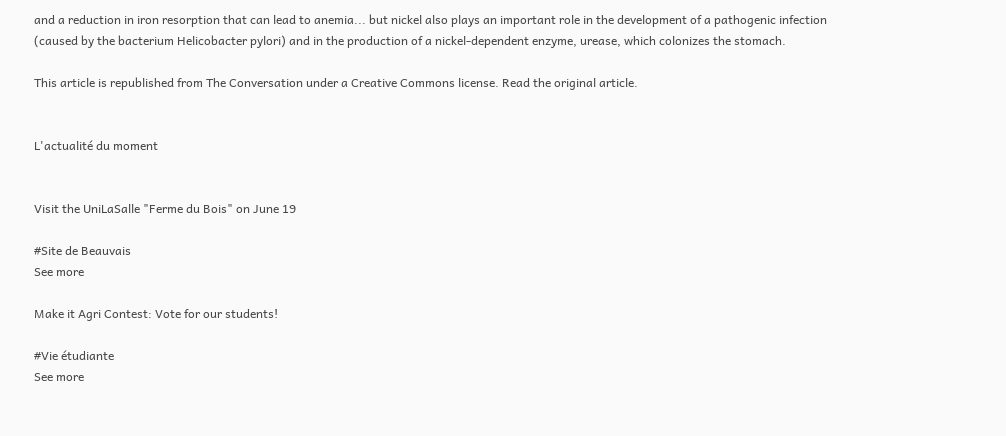and a reduction in iron resorption that can lead to anemia... but nickel also plays an important role in the development of a pathogenic infection (caused by the bacterium Helicobacter pylori) and in the production of a nickel-dependent enzyme, urease, which colonizes the stomach.

This article is republished from The Conversation under a Creative Commons license. Read the original article.


L'actualité du moment


Visit the UniLaSalle "Ferme du Bois" on June 19

#Site de Beauvais
See more

Make it Agri Contest: Vote for our students!

#Vie étudiante
See more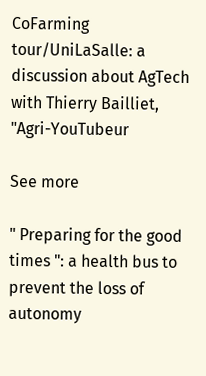CoFarming tour/UniLaSalle: a discussion about AgTech with Thierry Bailliet, "Agri-YouTubeur

See more

" Preparing for the good times ": a health bus to prevent the loss of autonomy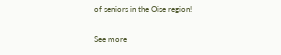of seniors in the Oise region!

See more